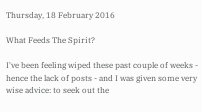Thursday, 18 February 2016

What Feeds The Spirit?

I've been feeling wiped these past couple of weeks - hence the lack of posts - and I was given some very wise advice: to seek out the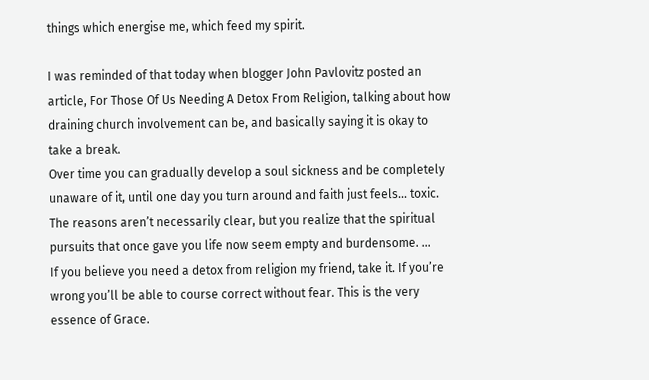things which energise me, which feed my spirit.

I was reminded of that today when blogger John Pavlovitz posted an article, For Those Of Us Needing A Detox From Religion, talking about how draining church involvement can be, and basically saying it is okay to take a break.
Over time you can gradually develop a soul sickness and be completely unaware of it, until one day you turn around and faith just feels… toxic. The reasons aren’t necessarily clear, but you realize that the spiritual pursuits that once gave you life now seem empty and burdensome. ...
If you believe you need a detox from religion my friend, take it. If you’re wrong you’ll be able to course correct without fear. This is the very essence of Grace.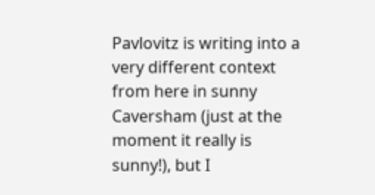Pavlovitz is writing into a very different context from here in sunny Caversham (just at the moment it really is sunny!), but I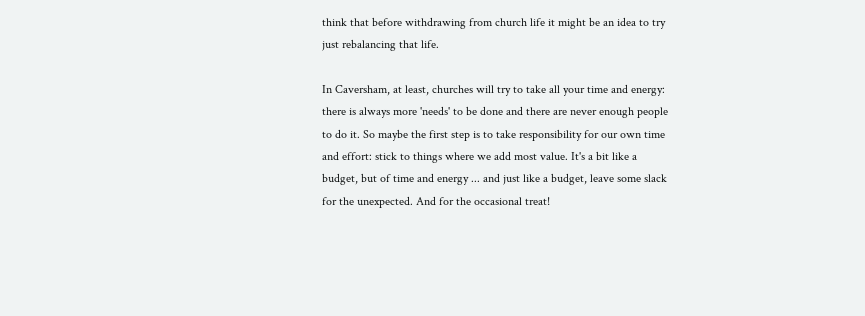think that before withdrawing from church life it might be an idea to try just rebalancing that life.

In Caversham, at least, churches will try to take all your time and energy: there is always more 'needs' to be done and there are never enough people to do it. So maybe the first step is to take responsibility for our own time and effort: stick to things where we add most value. It's a bit like a budget, but of time and energy ... and just like a budget, leave some slack for the unexpected. And for the occasional treat!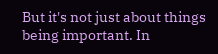But it's not just about things being important. In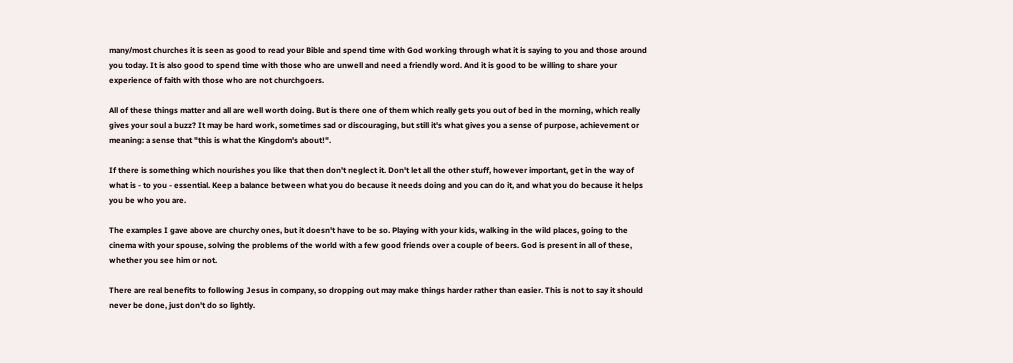many/most churches it is seen as good to read your Bible and spend time with God working through what it is saying to you and those around you today. It is also good to spend time with those who are unwell and need a friendly word. And it is good to be willing to share your experience of faith with those who are not churchgoers.

All of these things matter and all are well worth doing. But is there one of them which really gets you out of bed in the morning, which really gives your soul a buzz? It may be hard work, sometimes sad or discouraging, but still it's what gives you a sense of purpose, achievement or meaning: a sense that "this is what the Kingdom's about!".

If there is something which nourishes you like that then don't neglect it. Don't let all the other stuff, however important, get in the way of what is - to you - essential. Keep a balance between what you do because it needs doing and you can do it, and what you do because it helps you be who you are.

The examples I gave above are churchy ones, but it doesn't have to be so. Playing with your kids, walking in the wild places, going to the cinema with your spouse, solving the problems of the world with a few good friends over a couple of beers. God is present in all of these, whether you see him or not.

There are real benefits to following Jesus in company, so dropping out may make things harder rather than easier. This is not to say it should never be done, just don't do so lightly.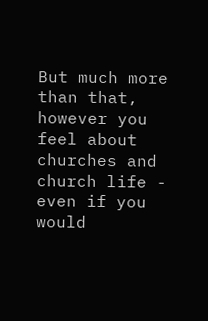But much more than that, however you feel about churches and church life - even if you would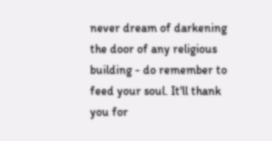never dream of darkening the door of any religious building - do remember to feed your soul. It'll thank you for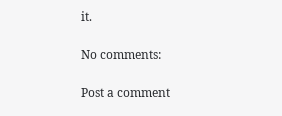it.

No comments:

Post a comment